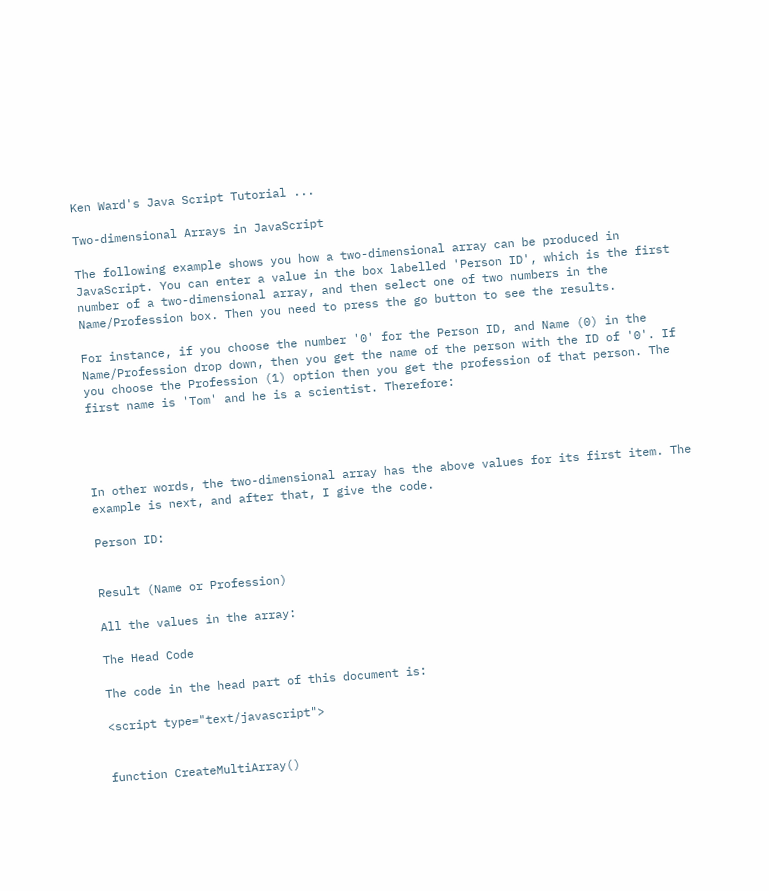Ken Ward's Java Script Tutorial ...

Two-dimensional Arrays in JavaScript

The following example shows you how a two-dimensional array can be produced in JavaScript. You can enter a value in the box labelled 'Person ID', which is the first number of a two-dimensional array, and then select one of two numbers in the Name/Profession box. Then you need to press the go button to see the results.

For instance, if you choose the number '0' for the Person ID, and Name (0) in the Name/Profession drop down, then you get the name of the person with the ID of '0'. If you choose the Profession (1) option then you get the profession of that person. The first name is 'Tom' and he is a scientist. Therefore:




In other words, the two-dimensional array has the above values for its first item. The example is next, and after that, I give the code.

Person ID:


Result (Name or Profession)

All the values in the array:

The Head Code

The code in the head part of this document is:

<script type="text/javascript">


function CreateMultiArray()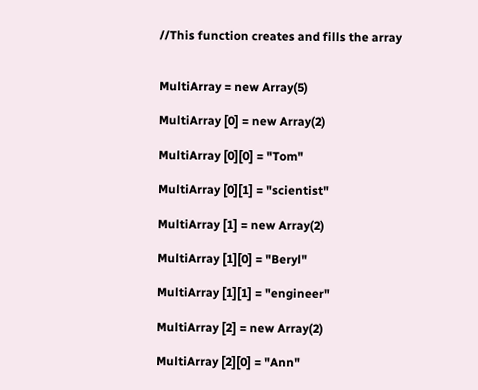//This function creates and fills the array


MultiArray = new Array(5)

MultiArray [0] = new Array(2)

MultiArray [0][0] = "Tom"

MultiArray [0][1] = "scientist"

MultiArray [1] = new Array(2)

MultiArray [1][0] = "Beryl"

MultiArray [1][1] = "engineer"

MultiArray [2] = new Array(2)

MultiArray [2][0] = "Ann"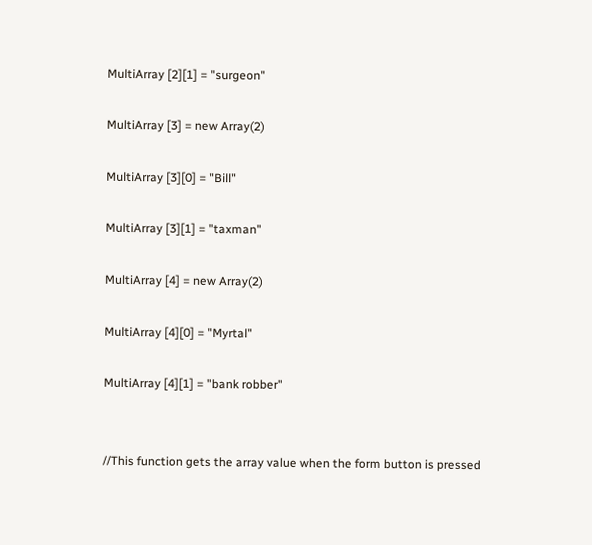MultiArray [2][1] = "surgeon"

MultiArray [3] = new Array(2)

MultiArray [3][0] = "Bill"

MultiArray [3][1] = "taxman"

MultiArray [4] = new Array(2)

MultiArray [4][0] = "Myrtal"

MultiArray [4][1] = "bank robber"


//This function gets the array value when the form button is pressed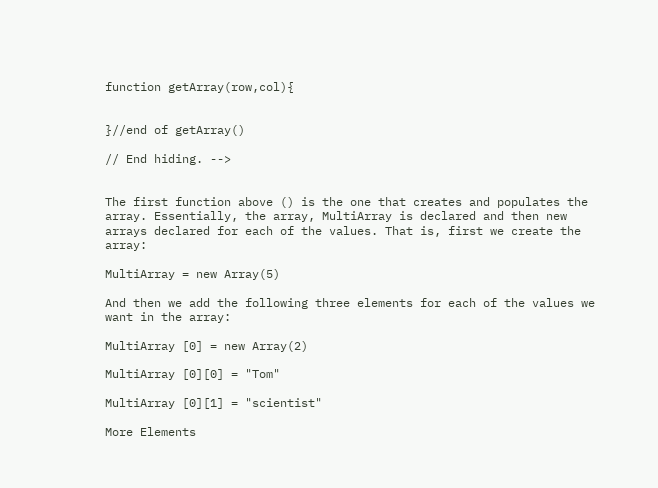function getArray(row,col){


}//end of getArray()

// End hiding. -->


The first function above () is the one that creates and populates the array. Essentially, the array, MultiArray is declared and then new arrays declared for each of the values. That is, first we create the array:

MultiArray = new Array(5)

And then we add the following three elements for each of the values we want in the array:

MultiArray [0] = new Array(2)

MultiArray [0][0] = "Tom"

MultiArray [0][1] = "scientist"

More Elements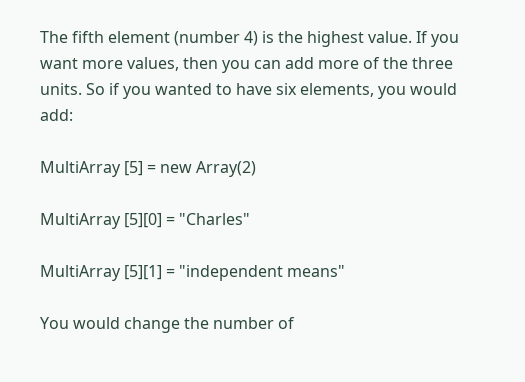The fifth element (number 4) is the highest value. If you want more values, then you can add more of the three units. So if you wanted to have six elements, you would add:

MultiArray [5] = new Array(2)

MultiArray [5][0] = "Charles"

MultiArray [5][1] = "independent means"

You would change the number of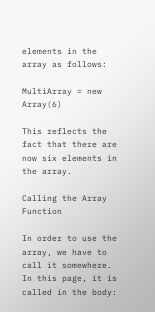elements in the array as follows:

MultiArray = new Array(6)

This reflects the fact that there are now six elements in the array.

Calling the Array Function

In order to use the array, we have to call it somewhere. In this page, it is called in the body: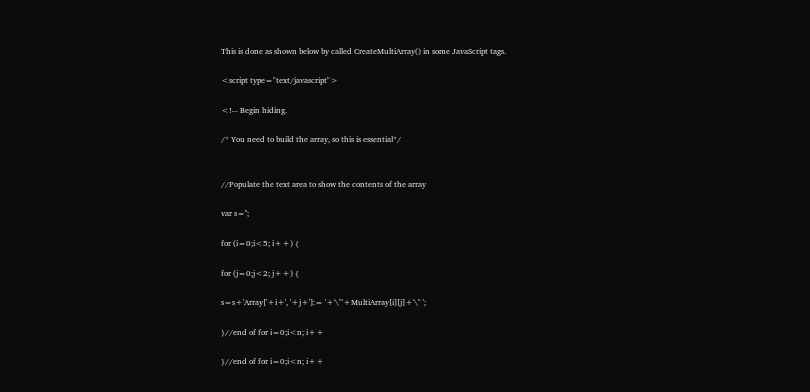This is done as shown below by called CreateMultiArray() in some JavaScript tags.

<script type="text/javascript">

<!-- Begin hiding.

/* You need to build the array, so this is essential*/


//Populate the text area to show the contents of the array

var s='';

for (i=0;i<5; i++) {

for (j=0;j<2; j++) {

s=s+'Array['+i+', '+j+']:= '+'\"'+MultiArray[i][j]+'\" ';

}//end of for i=0;i<n; i++

}//end of for i=0;i<n; i++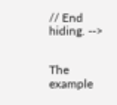// End hiding. -->


The example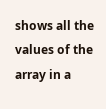shows all the values of the array in a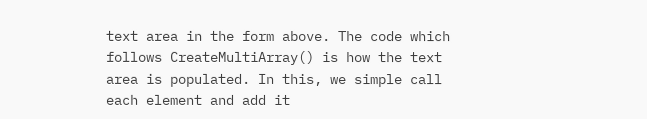text area in the form above. The code which follows CreateMultiArray() is how the text area is populated. In this, we simple call each element and add it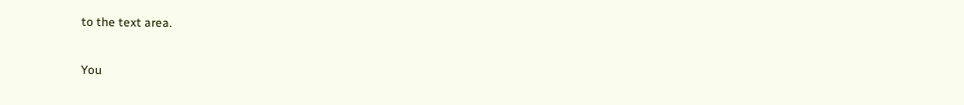to the text area.

You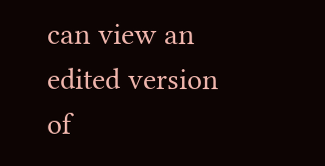can view an edited version of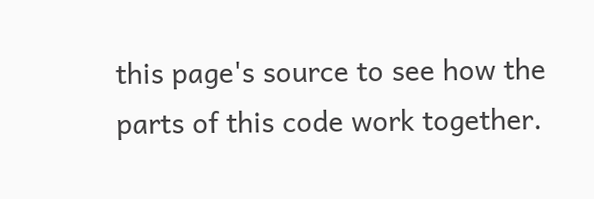this page's source to see how the parts of this code work together.